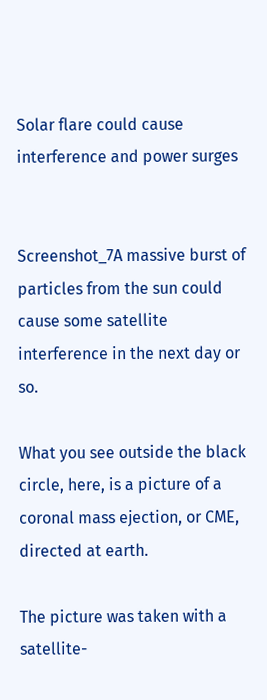Solar flare could cause interference and power surges


Screenshot_7A massive burst of particles from the sun could cause some satellite interference in the next day or so.

What you see outside the black circle, here, is a picture of a coronal mass ejection, or CME, directed at earth.

The picture was taken with a satellite-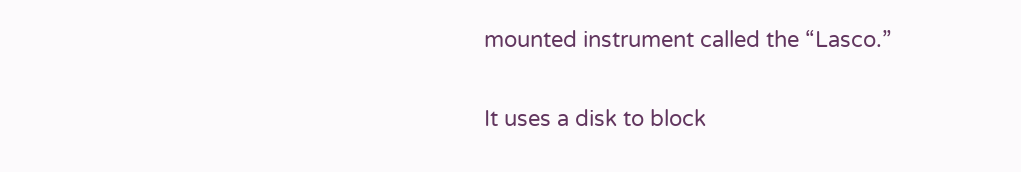mounted instrument called the “Lasco.”

It uses a disk to block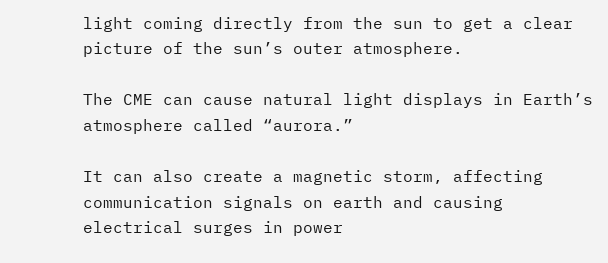light coming directly from the sun to get a clear picture of the sun’s outer atmosphere.

The CME can cause natural light displays in Earth’s atmosphere called “aurora.”

It can also create a magnetic storm, affecting communication signals on earth and causing electrical surges in power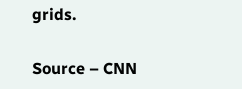grids.

Source – CNN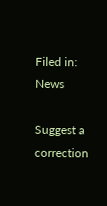Filed in: News

Suggest a correction